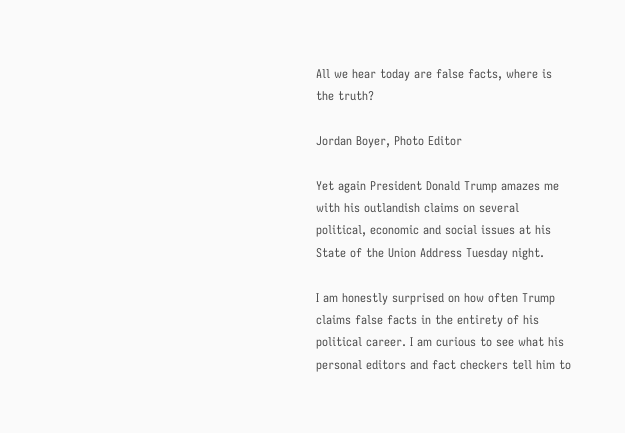All we hear today are false facts, where is the truth?

Jordan Boyer, Photo Editor

Yet again President Donald Trump amazes me with his outlandish claims on several political, economic and social issues at his State of the Union Address Tuesday night.

I am honestly surprised on how often Trump claims false facts in the entirety of his political career. I am curious to see what his personal editors and fact checkers tell him to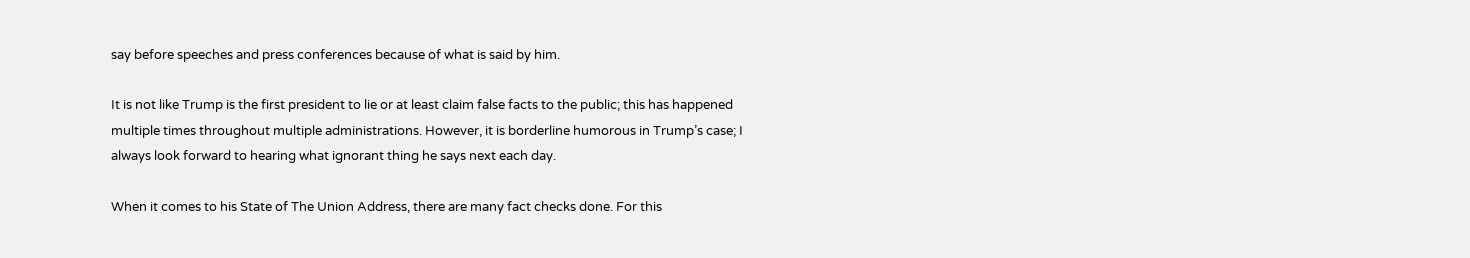say before speeches and press conferences because of what is said by him.

It is not like Trump is the first president to lie or at least claim false facts to the public; this has happened multiple times throughout multiple administrations. However, it is borderline humorous in Trump’s case; I always look forward to hearing what ignorant thing he says next each day.

When it comes to his State of The Union Address, there are many fact checks done. For this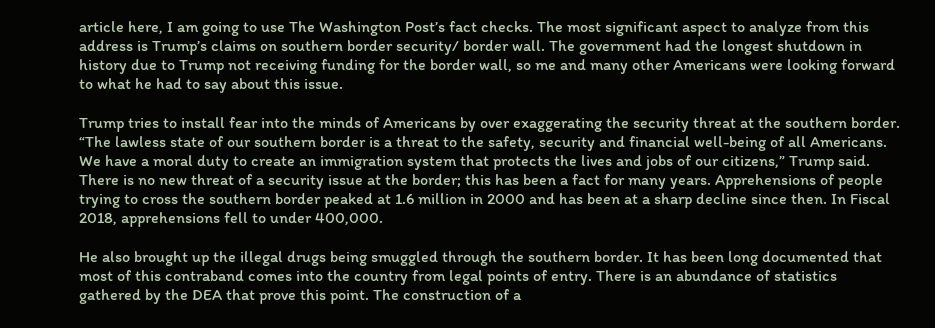article here, I am going to use The Washington Post’s fact checks. The most significant aspect to analyze from this address is Trump’s claims on southern border security/ border wall. The government had the longest shutdown in history due to Trump not receiving funding for the border wall, so me and many other Americans were looking forward to what he had to say about this issue.

Trump tries to install fear into the minds of Americans by over exaggerating the security threat at the southern border. “The lawless state of our southern border is a threat to the safety, security and financial well-being of all Americans. We have a moral duty to create an immigration system that protects the lives and jobs of our citizens,” Trump said. There is no new threat of a security issue at the border; this has been a fact for many years. Apprehensions of people trying to cross the southern border peaked at 1.6 million in 2000 and has been at a sharp decline since then. In Fiscal 2018, apprehensions fell to under 400,000.

He also brought up the illegal drugs being smuggled through the southern border. It has been long documented that most of this contraband comes into the country from legal points of entry. There is an abundance of statistics gathered by the DEA that prove this point. The construction of a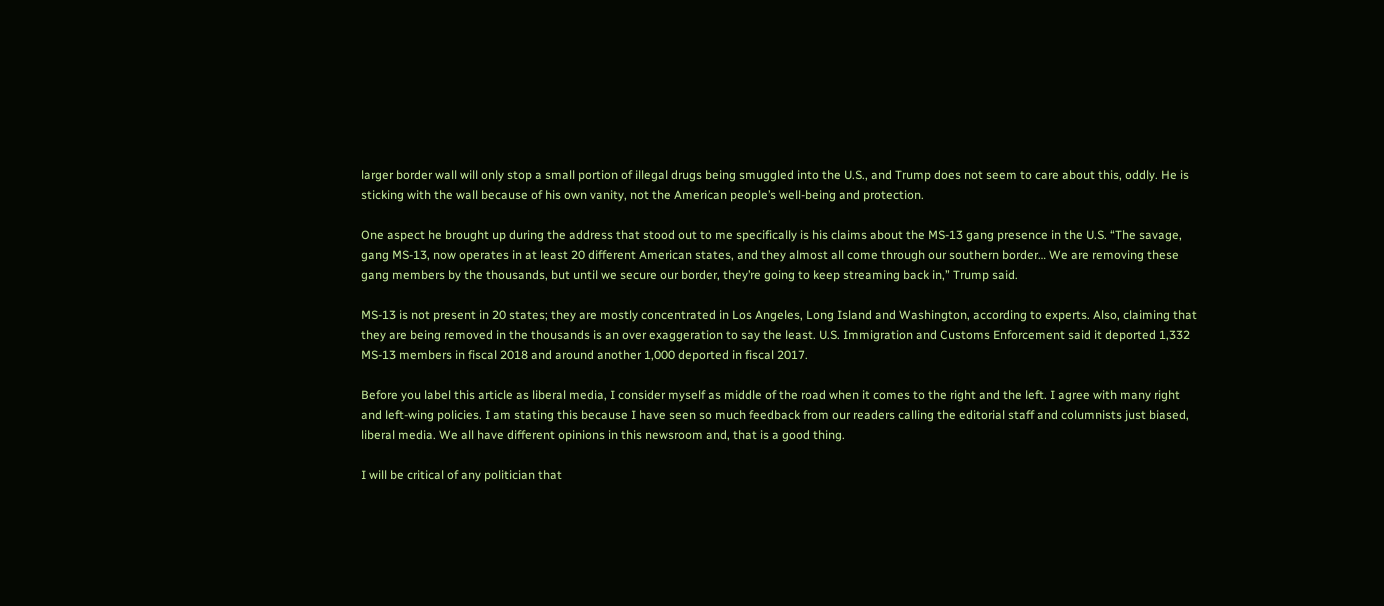larger border wall will only stop a small portion of illegal drugs being smuggled into the U.S., and Trump does not seem to care about this, oddly. He is sticking with the wall because of his own vanity, not the American people’s well-being and protection.

One aspect he brought up during the address that stood out to me specifically is his claims about the MS-13 gang presence in the U.S. “The savage, gang MS-13, now operates in at least 20 different American states, and they almost all come through our southern border… We are removing these gang members by the thousands, but until we secure our border, they’re going to keep streaming back in,” Trump said.

MS-13 is not present in 20 states; they are mostly concentrated in Los Angeles, Long Island and Washington, according to experts. Also, claiming that they are being removed in the thousands is an over exaggeration to say the least. U.S. Immigration and Customs Enforcement said it deported 1,332 MS-13 members in fiscal 2018 and around another 1,000 deported in fiscal 2017.

Before you label this article as liberal media, I consider myself as middle of the road when it comes to the right and the left. I agree with many right and left-wing policies. I am stating this because I have seen so much feedback from our readers calling the editorial staff and columnists just biased, liberal media. We all have different opinions in this newsroom and, that is a good thing.

I will be critical of any politician that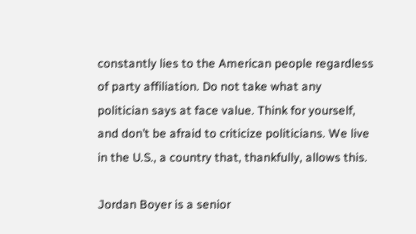constantly lies to the American people regardless of party affiliation. Do not take what any politician says at face value. Think for yourself, and don’t be afraid to criticize politicians. We live in the U.S., a country that, thankfully, allows this.

Jordan Boyer is a senior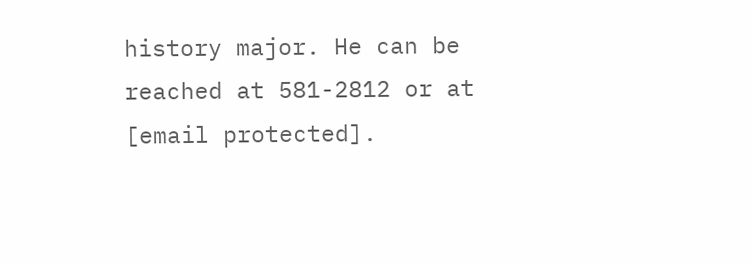history major. He can be reached at 581-2812 or at [email protected].